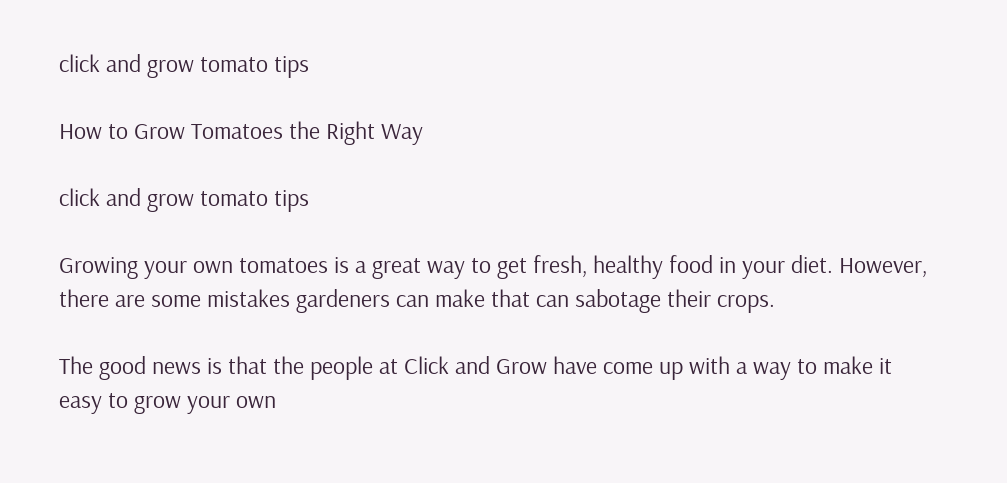click and grow tomato tips

How to Grow Tomatoes the Right Way

click and grow tomato tips

Growing your own tomatoes is a great way to get fresh, healthy food in your diet. However, there are some mistakes gardeners can make that can sabotage their crops.

The good news is that the people at Click and Grow have come up with a way to make it easy to grow your own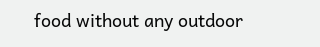food without any outdoor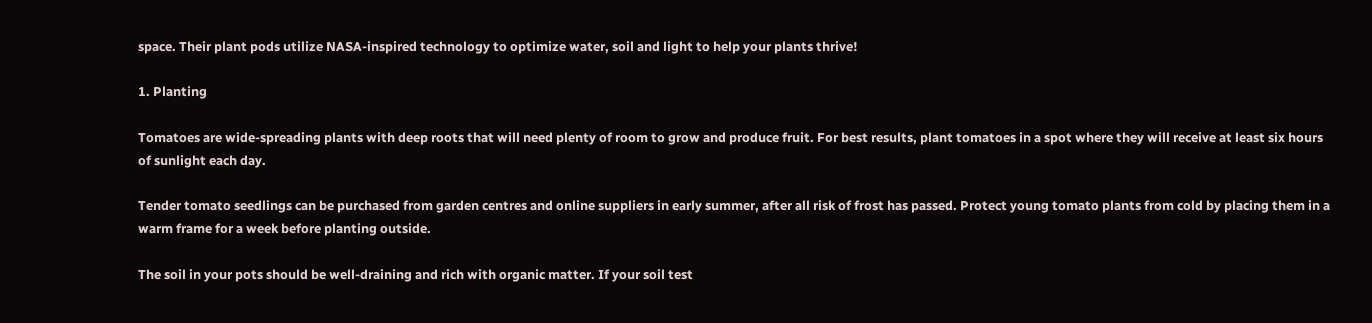space. Their plant pods utilize NASA-inspired technology to optimize water, soil and light to help your plants thrive!

1. Planting

Tomatoes are wide-spreading plants with deep roots that will need plenty of room to grow and produce fruit. For best results, plant tomatoes in a spot where they will receive at least six hours of sunlight each day.

Tender tomato seedlings can be purchased from garden centres and online suppliers in early summer, after all risk of frost has passed. Protect young tomato plants from cold by placing them in a warm frame for a week before planting outside.

The soil in your pots should be well-draining and rich with organic matter. If your soil test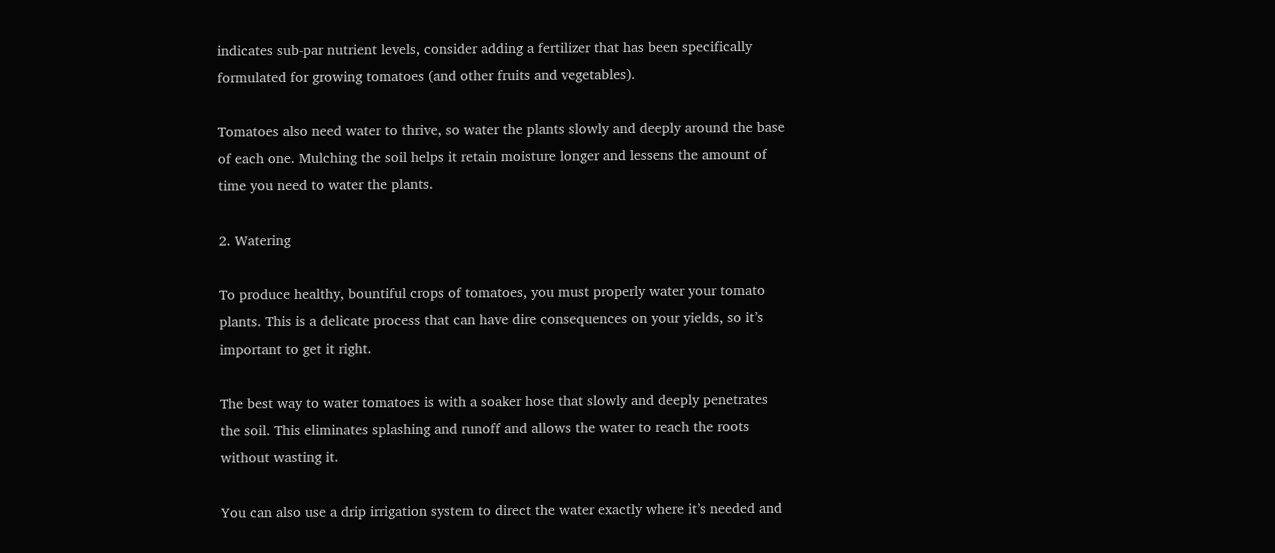indicates sub-par nutrient levels, consider adding a fertilizer that has been specifically formulated for growing tomatoes (and other fruits and vegetables).

Tomatoes also need water to thrive, so water the plants slowly and deeply around the base of each one. Mulching the soil helps it retain moisture longer and lessens the amount of time you need to water the plants.

2. Watering

To produce healthy, bountiful crops of tomatoes, you must properly water your tomato plants. This is a delicate process that can have dire consequences on your yields, so it’s important to get it right.

The best way to water tomatoes is with a soaker hose that slowly and deeply penetrates the soil. This eliminates splashing and runoff and allows the water to reach the roots without wasting it.

You can also use a drip irrigation system to direct the water exactly where it’s needed and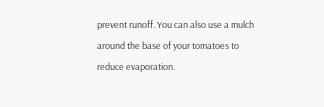prevent runoff. You can also use a mulch around the base of your tomatoes to reduce evaporation.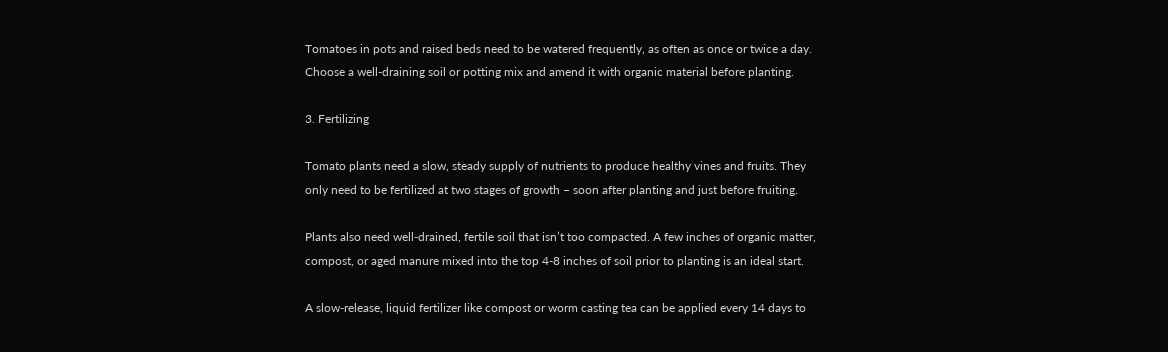Tomatoes in pots and raised beds need to be watered frequently, as often as once or twice a day. Choose a well-draining soil or potting mix and amend it with organic material before planting.

3. Fertilizing

Tomato plants need a slow, steady supply of nutrients to produce healthy vines and fruits. They only need to be fertilized at two stages of growth – soon after planting and just before fruiting.

Plants also need well-drained, fertile soil that isn’t too compacted. A few inches of organic matter, compost, or aged manure mixed into the top 4-8 inches of soil prior to planting is an ideal start.

A slow-release, liquid fertilizer like compost or worm casting tea can be applied every 14 days to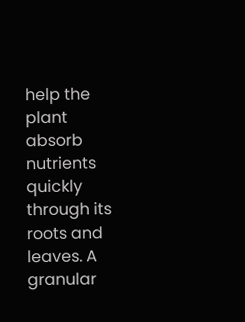help the plant absorb nutrients quickly through its roots and leaves. A granular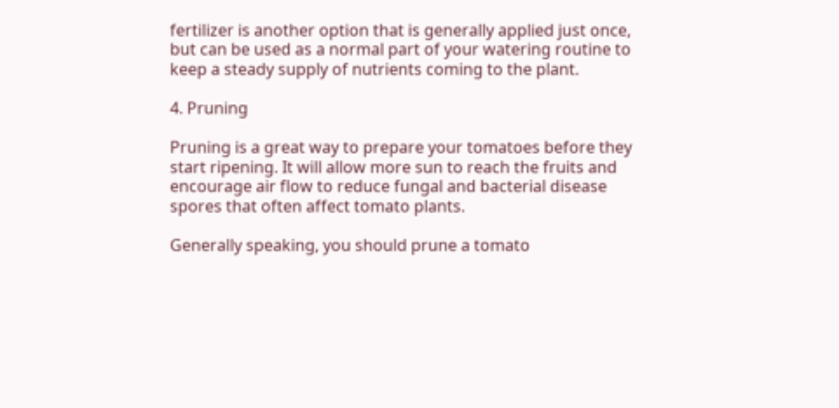fertilizer is another option that is generally applied just once, but can be used as a normal part of your watering routine to keep a steady supply of nutrients coming to the plant.

4. Pruning

Pruning is a great way to prepare your tomatoes before they start ripening. It will allow more sun to reach the fruits and encourage air flow to reduce fungal and bacterial disease spores that often affect tomato plants.

Generally speaking, you should prune a tomato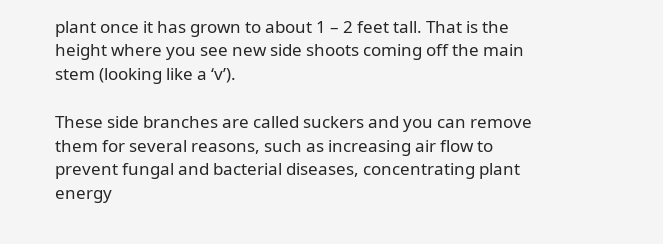plant once it has grown to about 1 – 2 feet tall. That is the height where you see new side shoots coming off the main stem (looking like a ‘v’).

These side branches are called suckers and you can remove them for several reasons, such as increasing air flow to prevent fungal and bacterial diseases, concentrating plant energy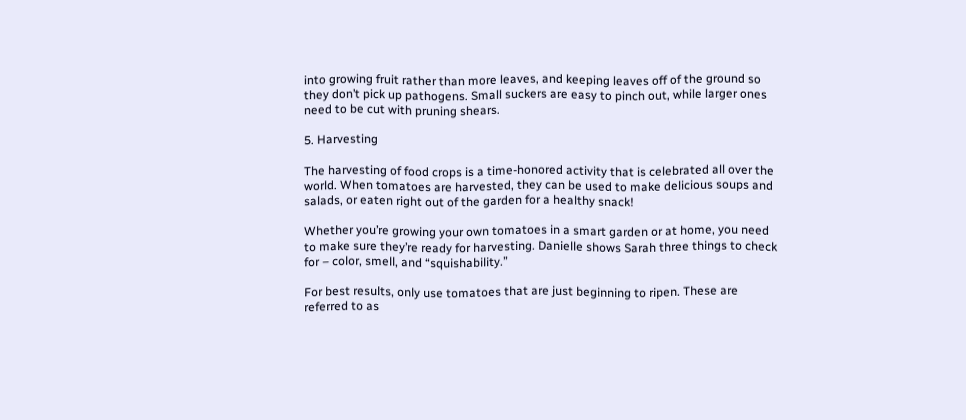into growing fruit rather than more leaves, and keeping leaves off of the ground so they don’t pick up pathogens. Small suckers are easy to pinch out, while larger ones need to be cut with pruning shears.

5. Harvesting

The harvesting of food crops is a time-honored activity that is celebrated all over the world. When tomatoes are harvested, they can be used to make delicious soups and salads, or eaten right out of the garden for a healthy snack!

Whether you’re growing your own tomatoes in a smart garden or at home, you need to make sure they’re ready for harvesting. Danielle shows Sarah three things to check for – color, smell, and “squishability.”

For best results, only use tomatoes that are just beginning to ripen. These are referred to as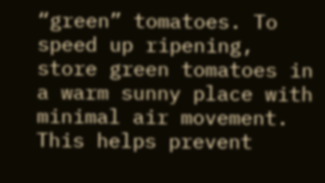“green” tomatoes. To speed up ripening, store green tomatoes in a warm sunny place with minimal air movement. This helps prevent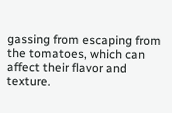gassing from escaping from the tomatoes, which can affect their flavor and texture.